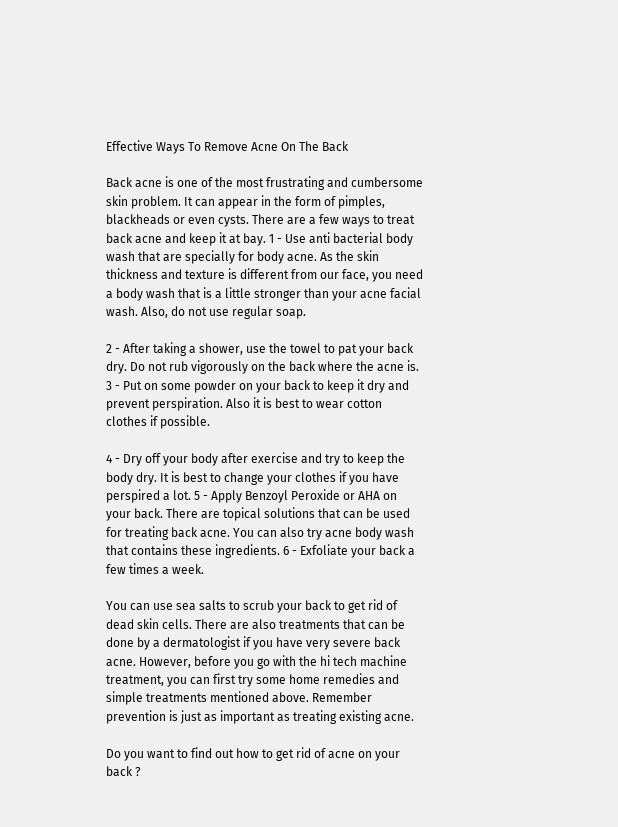Effective Ways To Remove Acne On The Back

Back acne is one of the most frustrating and cumbersome skin problem. It can appear in the form of pimples, blackheads or even cysts. There are a few ways to treat back acne and keep it at bay. 1 - Use anti bacterial body wash that are specially for body acne. As the skin thickness and texture is different from our face, you need a body wash that is a little stronger than your acne facial wash. Also, do not use regular soap.

2 - After taking a shower, use the towel to pat your back dry. Do not rub vigorously on the back where the acne is. 3 - Put on some powder on your back to keep it dry and prevent perspiration. Also it is best to wear cotton clothes if possible.

4 - Dry off your body after exercise and try to keep the body dry. It is best to change your clothes if you have perspired a lot. 5 - Apply Benzoyl Peroxide or AHA on your back. There are topical solutions that can be used for treating back acne. You can also try acne body wash that contains these ingredients. 6 - Exfoliate your back a few times a week.

You can use sea salts to scrub your back to get rid of dead skin cells. There are also treatments that can be done by a dermatologist if you have very severe back acne. However, before you go with the hi tech machine treatment, you can first try some home remedies and simple treatments mentioned above. Remember prevention is just as important as treating existing acne.

Do you want to find out how to get rid of acne on your back ?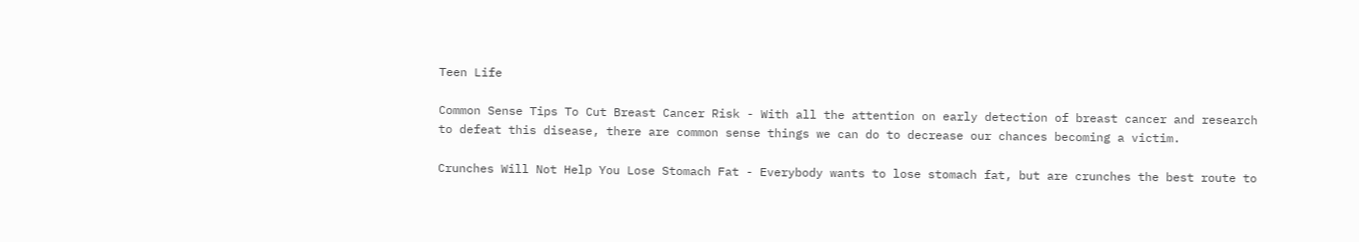Teen Life

Common Sense Tips To Cut Breast Cancer Risk - With all the attention on early detection of breast cancer and research to defeat this disease, there are common sense things we can do to decrease our chances becoming a victim.

Crunches Will Not Help You Lose Stomach Fat - Everybody wants to lose stomach fat, but are crunches the best route to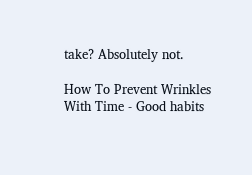take? Absolutely not.

How To Prevent Wrinkles With Time - Good habits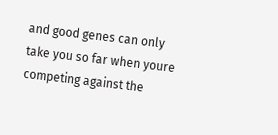and good genes can only take you so far when youre competing against the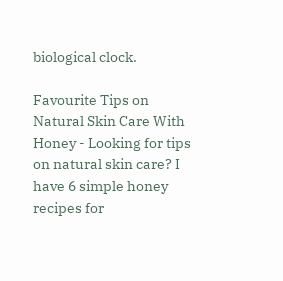biological clock.

Favourite Tips on Natural Skin Care With Honey - Looking for tips on natural skin care? I have 6 simple honey recipes for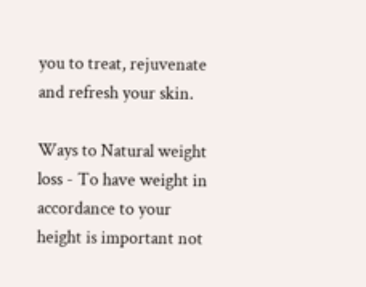you to treat, rejuvenate and refresh your skin.

Ways to Natural weight loss - To have weight in accordance to your height is important not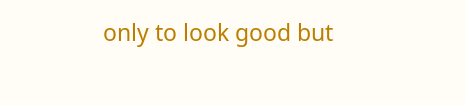only to look good but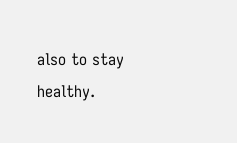also to stay healthy.